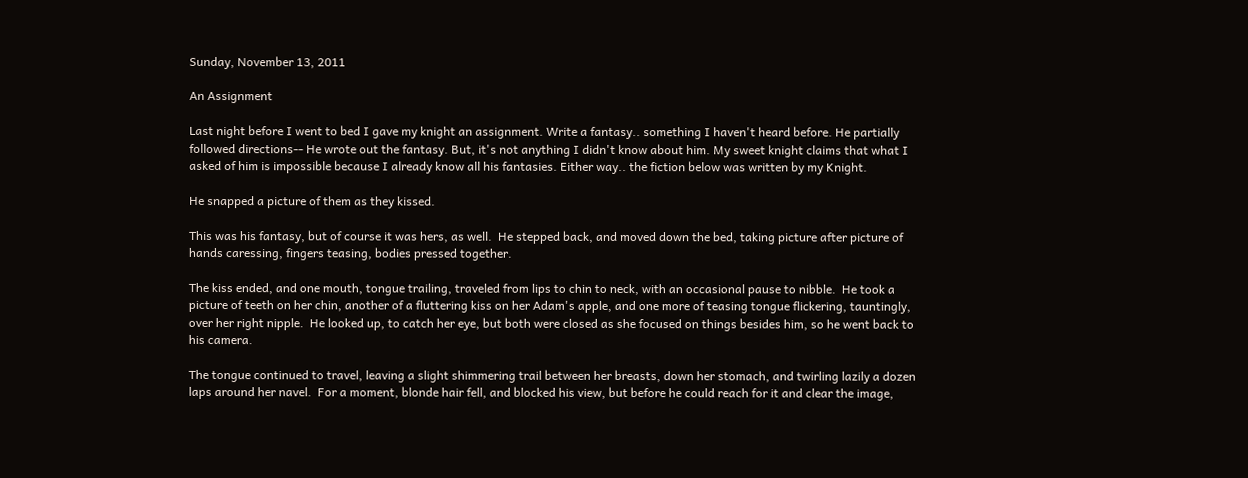Sunday, November 13, 2011

An Assignment

Last night before I went to bed I gave my knight an assignment. Write a fantasy.. something I haven't heard before. He partially followed directions-- He wrote out the fantasy. But, it's not anything I didn't know about him. My sweet knight claims that what I asked of him is impossible because I already know all his fantasies. Either way.. the fiction below was written by my Knight.

He snapped a picture of them as they kissed.

This was his fantasy, but of course it was hers, as well.  He stepped back, and moved down the bed, taking picture after picture of hands caressing, fingers teasing, bodies pressed together.

The kiss ended, and one mouth, tongue trailing, traveled from lips to chin to neck, with an occasional pause to nibble.  He took a picture of teeth on her chin, another of a fluttering kiss on her Adam's apple, and one more of teasing tongue flickering, tauntingly, over her right nipple.  He looked up, to catch her eye, but both were closed as she focused on things besides him, so he went back to his camera.

The tongue continued to travel, leaving a slight shimmering trail between her breasts, down her stomach, and twirling lazily a dozen laps around her navel.  For a moment, blonde hair fell, and blocked his view, but before he could reach for it and clear the image,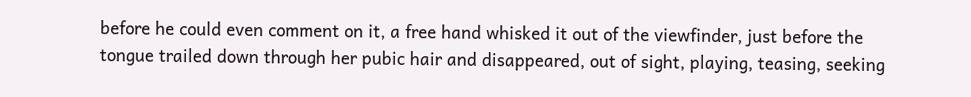before he could even comment on it, a free hand whisked it out of the viewfinder, just before the tongue trailed down through her pubic hair and disappeared, out of sight, playing, teasing, seeking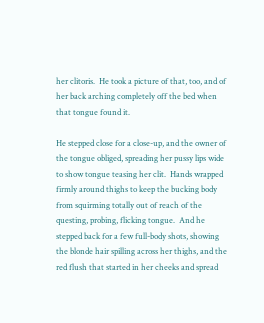her clitoris.  He took a picture of that, too, and of her back arching completely off the bed when that tongue found it.

He stepped close for a close-up, and the owner of the tongue obliged, spreading her pussy lips wide to show tongue teasing her clit.  Hands wrapped firmly around thighs to keep the bucking body from squirming totally out of reach of the questing, probing, flicking tongue.  And he stepped back for a few full-body shots, showing the blonde hair spilling across her thighs, and the red flush that started in her cheeks and spread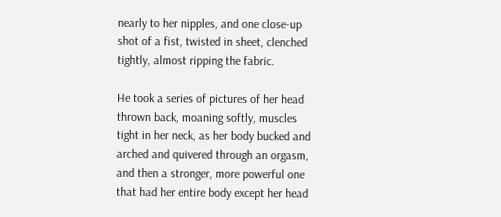nearly to her nipples, and one close-up shot of a fist, twisted in sheet, clenched tightly, almost ripping the fabric.

He took a series of pictures of her head thrown back, moaning softly, muscles tight in her neck, as her body bucked and arched and quivered through an orgasm, and then a stronger, more powerful one that had her entire body except her head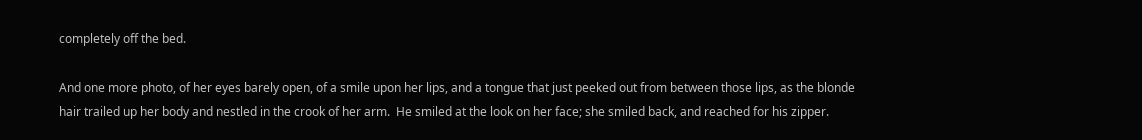completely off the bed.

And one more photo, of her eyes barely open, of a smile upon her lips, and a tongue that just peeked out from between those lips, as the blonde hair trailed up her body and nestled in the crook of her arm.  He smiled at the look on her face; she smiled back, and reached for his zipper.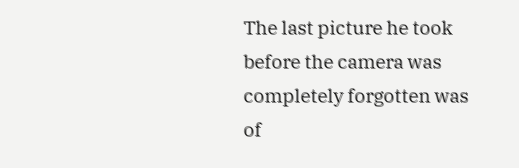The last picture he took before the camera was completely forgotten was of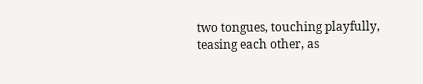two tongues, touching playfully, teasing each other, as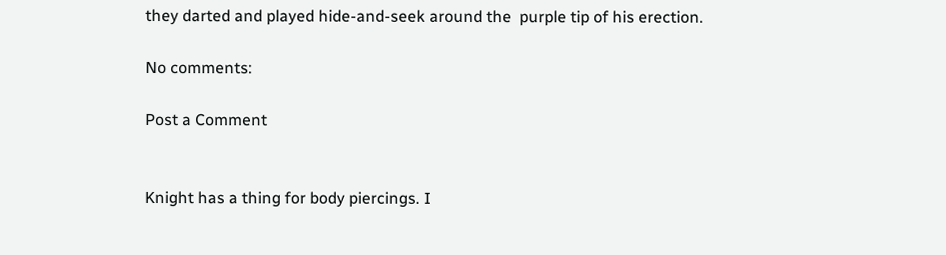they darted and played hide-and-seek around the  purple tip of his erection.

No comments:

Post a Comment


Knight has a thing for body piercings. I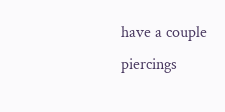have a couple piercings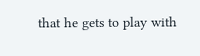that he gets to play with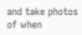and take photos of when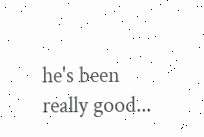he's been really good...